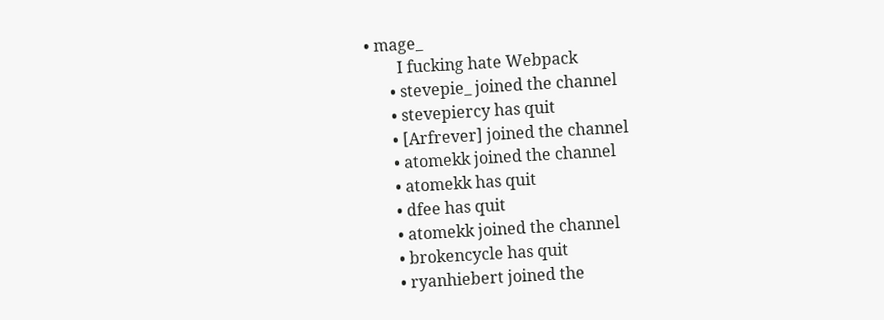• mage_
        I fucking hate Webpack
      • stevepie_ joined the channel
      • stevepiercy has quit
      • [Arfrever] joined the channel
      • atomekk joined the channel
      • atomekk has quit
      • dfee has quit
      • atomekk joined the channel
      • brokencycle has quit
      • ryanhiebert joined the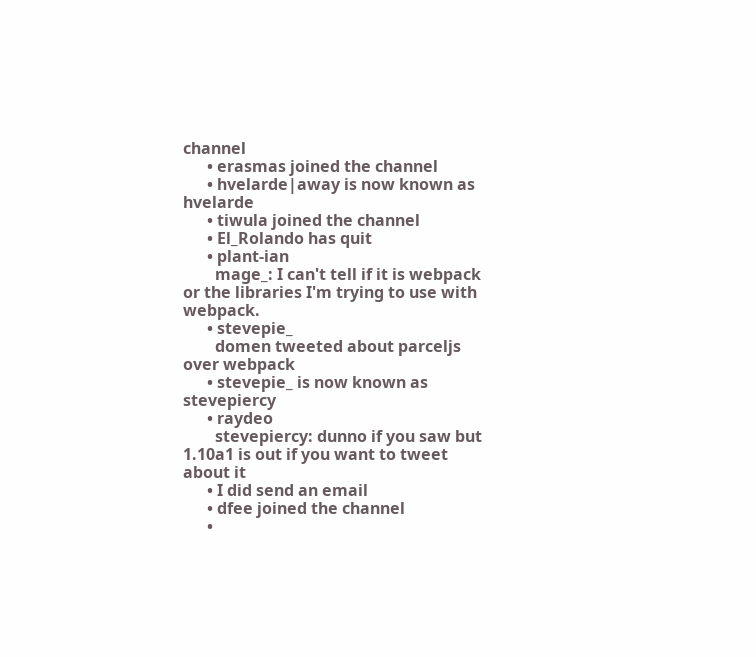channel
      • erasmas joined the channel
      • hvelarde|away is now known as hvelarde
      • tiwula joined the channel
      • El_Rolando has quit
      • plant-ian
        mage_: I can't tell if it is webpack or the libraries I'm trying to use with webpack.
      • stevepie_
        domen tweeted about parceljs over webpack
      • stevepie_ is now known as stevepiercy
      • raydeo
        stevepiercy: dunno if you saw but 1.10a1 is out if you want to tweet about it
      • I did send an email
      • dfee joined the channel
      •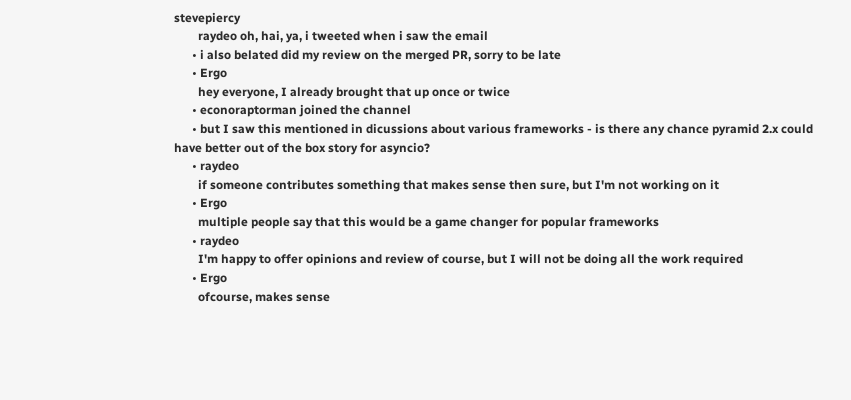stevepiercy
        raydeo oh, hai, ya, i tweeted when i saw the email
      • i also belated did my review on the merged PR, sorry to be late
      • Ergo
        hey everyone, I already brought that up once or twice
      • econoraptorman joined the channel
      • but I saw this mentioned in dicussions about various frameworks - is there any chance pyramid 2.x could have better out of the box story for asyncio?
      • raydeo
        if someone contributes something that makes sense then sure, but I'm not working on it
      • Ergo
        multiple people say that this would be a game changer for popular frameworks
      • raydeo
        I'm happy to offer opinions and review of course, but I will not be doing all the work required
      • Ergo
        ofcourse, makes sense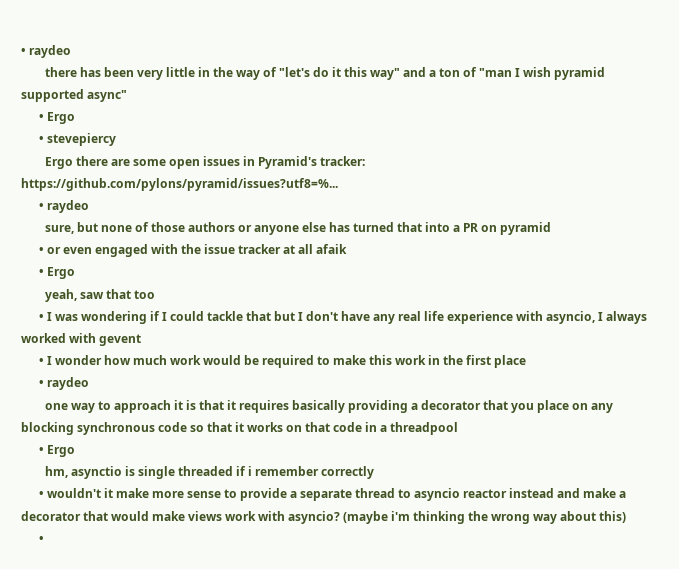• raydeo
        there has been very little in the way of "let's do it this way" and a ton of "man I wish pyramid supported async"
      • Ergo
      • stevepiercy
        Ergo there are some open issues in Pyramid's tracker: https://github.com/pylons/pyramid/issues?utf8=%...
      • raydeo
        sure, but none of those authors or anyone else has turned that into a PR on pyramid
      • or even engaged with the issue tracker at all afaik
      • Ergo
        yeah, saw that too
      • I was wondering if I could tackle that but I don't have any real life experience with asyncio, I always worked with gevent
      • I wonder how much work would be required to make this work in the first place
      • raydeo
        one way to approach it is that it requires basically providing a decorator that you place on any blocking synchronous code so that it works on that code in a threadpool
      • Ergo
        hm, asynctio is single threaded if i remember correctly
      • wouldn't it make more sense to provide a separate thread to asyncio reactor instead and make a decorator that would make views work with asyncio? (maybe i'm thinking the wrong way about this)
      •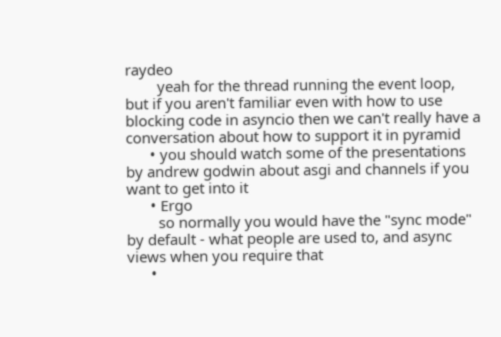raydeo
        yeah for the thread running the event loop, but if you aren't familiar even with how to use blocking code in asyncio then we can't really have a conversation about how to support it in pyramid
      • you should watch some of the presentations by andrew godwin about asgi and channels if you want to get into it
      • Ergo
        so normally you would have the "sync mode" by default - what people are used to, and async views when you require that
      •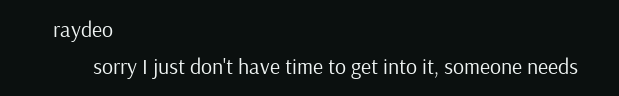raydeo
        sorry I just don't have time to get into it, someone needs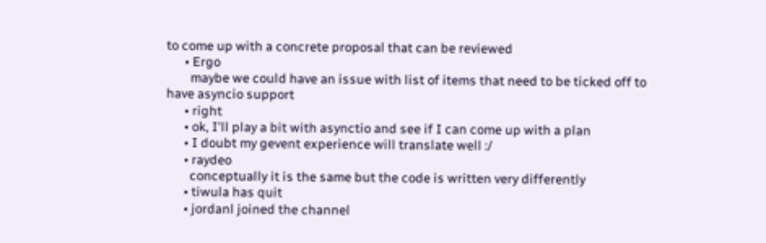to come up with a concrete proposal that can be reviewed
      • Ergo
        maybe we could have an issue with list of items that need to be ticked off to have asyncio support
      • right
      • ok, I'll play a bit with asynctio and see if I can come up with a plan
      • I doubt my gevent experience will translate well :/
      • raydeo
        conceptually it is the same but the code is written very differently
      • tiwula has quit
      • jordanl joined the channel